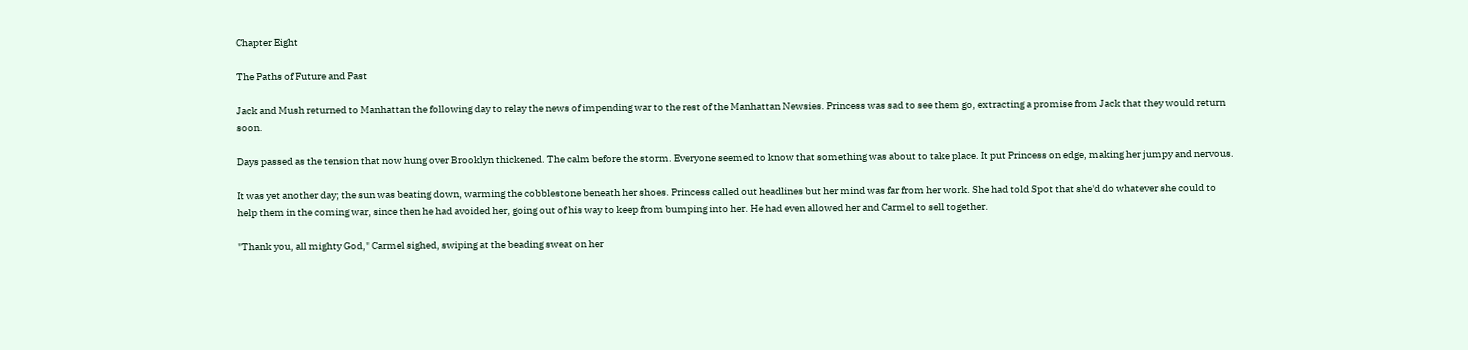Chapter Eight

The Paths of Future and Past

Jack and Mush returned to Manhattan the following day to relay the news of impending war to the rest of the Manhattan Newsies. Princess was sad to see them go, extracting a promise from Jack that they would return soon.

Days passed as the tension that now hung over Brooklyn thickened. The calm before the storm. Everyone seemed to know that something was about to take place. It put Princess on edge, making her jumpy and nervous.

It was yet another day; the sun was beating down, warming the cobblestone beneath her shoes. Princess called out headlines but her mind was far from her work. She had told Spot that she'd do whatever she could to help them in the coming war, since then he had avoided her, going out of his way to keep from bumping into her. He had even allowed her and Carmel to sell together.

"Thank you, all mighty God," Carmel sighed, swiping at the beading sweat on her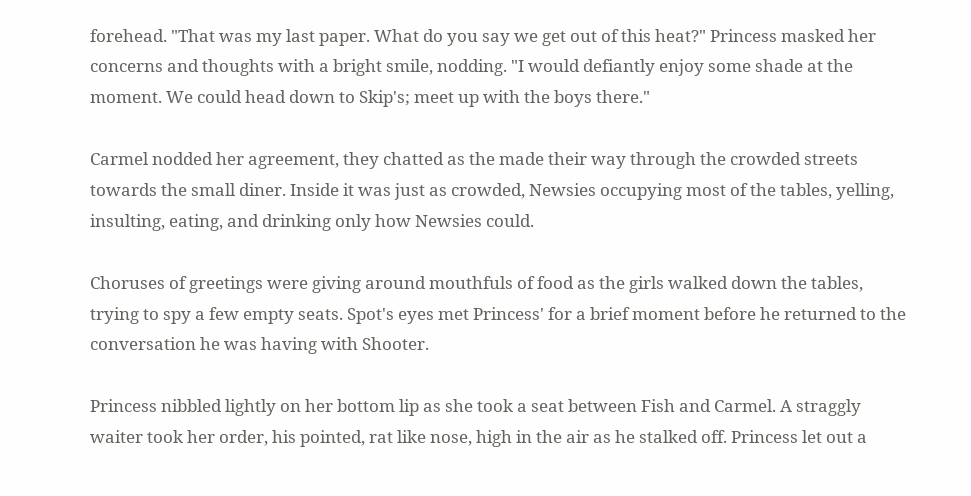forehead. "That was my last paper. What do you say we get out of this heat?" Princess masked her concerns and thoughts with a bright smile, nodding. "I would defiantly enjoy some shade at the moment. We could head down to Skip's; meet up with the boys there."

Carmel nodded her agreement, they chatted as the made their way through the crowded streets towards the small diner. Inside it was just as crowded, Newsies occupying most of the tables, yelling, insulting, eating, and drinking only how Newsies could.

Choruses of greetings were giving around mouthfuls of food as the girls walked down the tables, trying to spy a few empty seats. Spot's eyes met Princess' for a brief moment before he returned to the conversation he was having with Shooter.

Princess nibbled lightly on her bottom lip as she took a seat between Fish and Carmel. A straggly waiter took her order, his pointed, rat like nose, high in the air as he stalked off. Princess let out a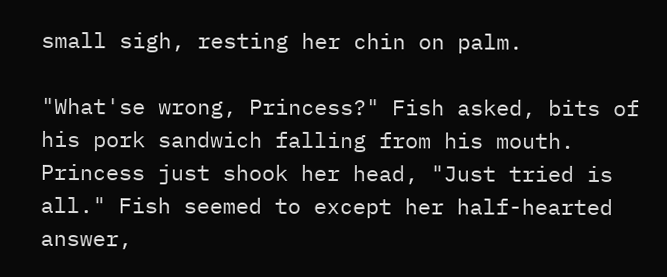small sigh, resting her chin on palm.

"What'se wrong, Princess?" Fish asked, bits of his pork sandwich falling from his mouth. Princess just shook her head, "Just tried is all." Fish seemed to except her half-hearted answer,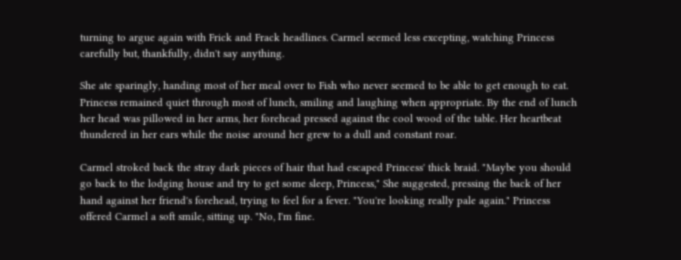turning to argue again with Frick and Frack headlines. Carmel seemed less excepting, watching Princess carefully but, thankfully, didn't say anything.

She ate sparingly, handing most of her meal over to Fish who never seemed to be able to get enough to eat. Princess remained quiet through most of lunch, smiling and laughing when appropriate. By the end of lunch her head was pillowed in her arms, her forehead pressed against the cool wood of the table. Her heartbeat thundered in her ears while the noise around her grew to a dull and constant roar.

Carmel stroked back the stray dark pieces of hair that had escaped Princess' thick braid. "Maybe you should go back to the lodging house and try to get some sleep, Princess," She suggested, pressing the back of her hand against her friend's forehead, trying to feel for a fever. "You're looking really pale again." Princess offered Carmel a soft smile, sitting up. "No, I'm fine.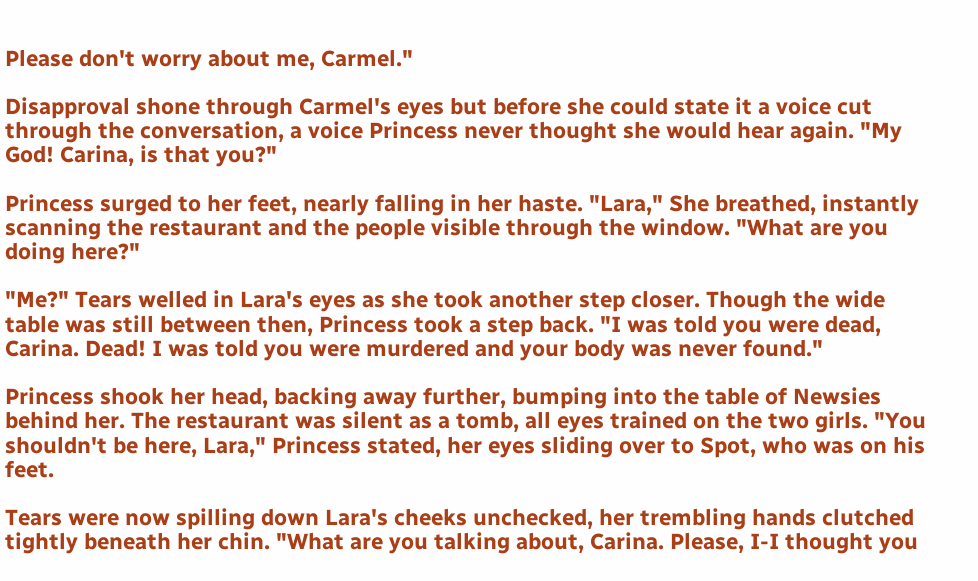Please don't worry about me, Carmel."

Disapproval shone through Carmel's eyes but before she could state it a voice cut through the conversation, a voice Princess never thought she would hear again. "My God! Carina, is that you?"

Princess surged to her feet, nearly falling in her haste. "Lara," She breathed, instantly scanning the restaurant and the people visible through the window. "What are you doing here?"

"Me?" Tears welled in Lara's eyes as she took another step closer. Though the wide table was still between then, Princess took a step back. "I was told you were dead, Carina. Dead! I was told you were murdered and your body was never found."

Princess shook her head, backing away further, bumping into the table of Newsies behind her. The restaurant was silent as a tomb, all eyes trained on the two girls. "You shouldn't be here, Lara," Princess stated, her eyes sliding over to Spot, who was on his feet.

Tears were now spilling down Lara's cheeks unchecked, her trembling hands clutched tightly beneath her chin. "What are you talking about, Carina. Please, I-I thought you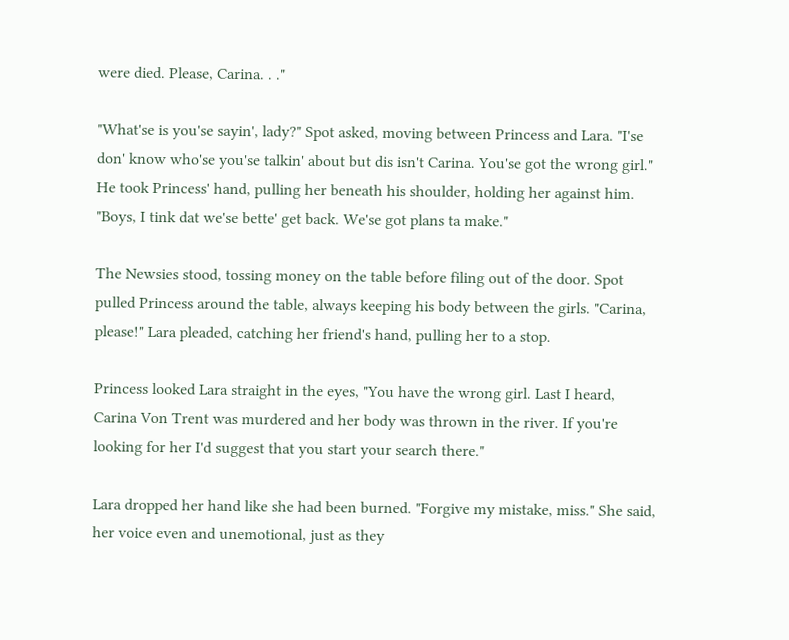were died. Please, Carina. . ."

"What'se is you'se sayin', lady?" Spot asked, moving between Princess and Lara. "I'se don' know who'se you'se talkin' about but dis isn't Carina. You'se got the wrong girl." He took Princess' hand, pulling her beneath his shoulder, holding her against him. "Boys, I tink dat we'se bette' get back. We'se got plans ta make."

The Newsies stood, tossing money on the table before filing out of the door. Spot pulled Princess around the table, always keeping his body between the girls. "Carina, please!" Lara pleaded, catching her friend's hand, pulling her to a stop.

Princess looked Lara straight in the eyes, "You have the wrong girl. Last I heard, Carina Von Trent was murdered and her body was thrown in the river. If you're looking for her I'd suggest that you start your search there."

Lara dropped her hand like she had been burned. "Forgive my mistake, miss." She said, her voice even and unemotional, just as they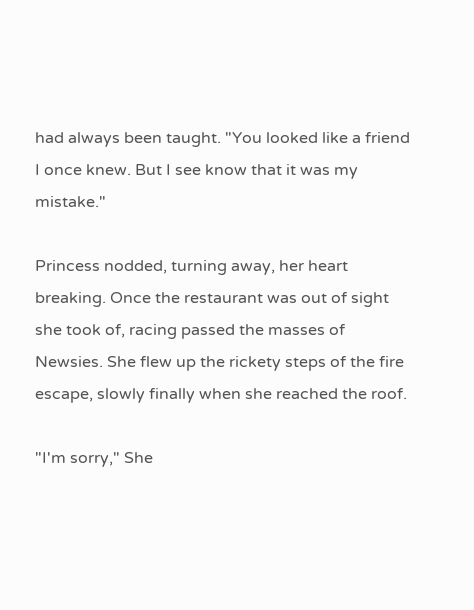had always been taught. "You looked like a friend I once knew. But I see know that it was my mistake."

Princess nodded, turning away, her heart breaking. Once the restaurant was out of sight she took of, racing passed the masses of Newsies. She flew up the rickety steps of the fire escape, slowly finally when she reached the roof.

"I'm sorry," She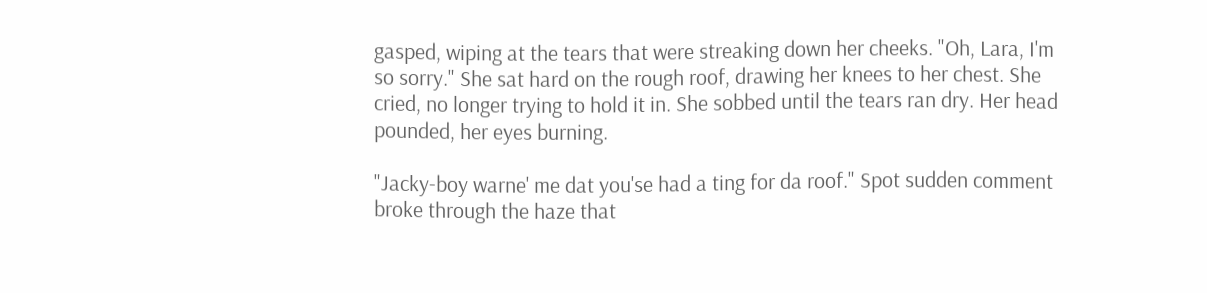gasped, wiping at the tears that were streaking down her cheeks. "Oh, Lara, I'm so sorry." She sat hard on the rough roof, drawing her knees to her chest. She cried, no longer trying to hold it in. She sobbed until the tears ran dry. Her head pounded, her eyes burning.

"Jacky-boy warne' me dat you'se had a ting for da roof." Spot sudden comment broke through the haze that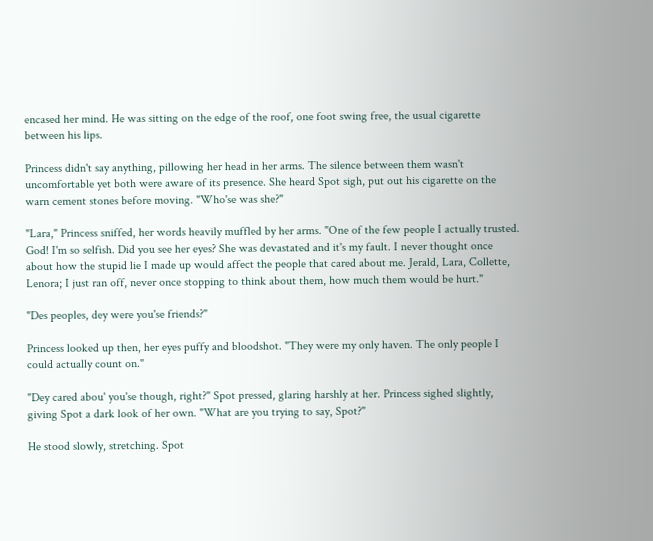encased her mind. He was sitting on the edge of the roof, one foot swing free, the usual cigarette between his lips.

Princess didn't say anything, pillowing her head in her arms. The silence between them wasn't uncomfortable yet both were aware of its presence. She heard Spot sigh, put out his cigarette on the warn cement stones before moving. "Who'se was she?"

"Lara," Princess sniffed, her words heavily muffled by her arms. "One of the few people I actually trusted. God! I'm so selfish. Did you see her eyes? She was devastated and it's my fault. I never thought once about how the stupid lie I made up would affect the people that cared about me. Jerald, Lara, Collette, Lenora; I just ran off, never once stopping to think about them, how much them would be hurt."

"Des peoples, dey were you'se friends?"

Princess looked up then, her eyes puffy and bloodshot. "They were my only haven. The only people I could actually count on."

"Dey cared abou' you'se though, right?" Spot pressed, glaring harshly at her. Princess sighed slightly, giving Spot a dark look of her own. "What are you trying to say, Spot?"

He stood slowly, stretching. Spot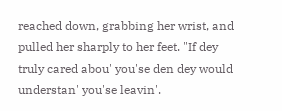reached down, grabbing her wrist, and pulled her sharply to her feet. "If dey truly cared abou' you'se den dey would understan' you'se leavin'.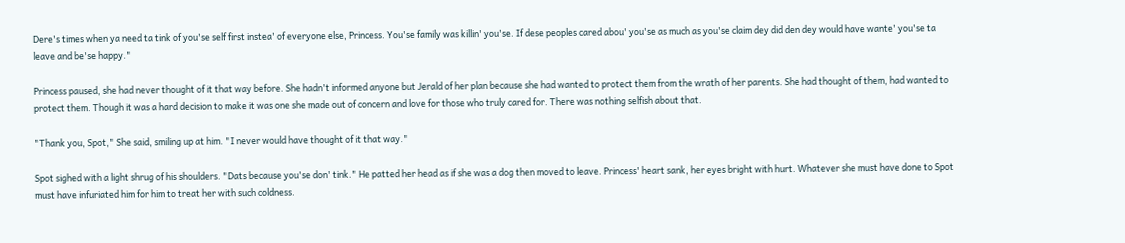Dere's times when ya need ta tink of you'se self first instea' of everyone else, Princess. You'se family was killin' you'se. If dese peoples cared abou' you'se as much as you'se claim dey did den dey would have wante' you'se ta leave and be'se happy."

Princess paused, she had never thought of it that way before. She hadn't informed anyone but Jerald of her plan because she had wanted to protect them from the wrath of her parents. She had thought of them, had wanted to protect them. Though it was a hard decision to make it was one she made out of concern and love for those who truly cared for. There was nothing selfish about that.

"Thank you, Spot," She said, smiling up at him. "I never would have thought of it that way."

Spot sighed with a light shrug of his shoulders. "Dats because you'se don' tink." He patted her head as if she was a dog then moved to leave. Princess' heart sank, her eyes bright with hurt. Whatever she must have done to Spot must have infuriated him for him to treat her with such coldness.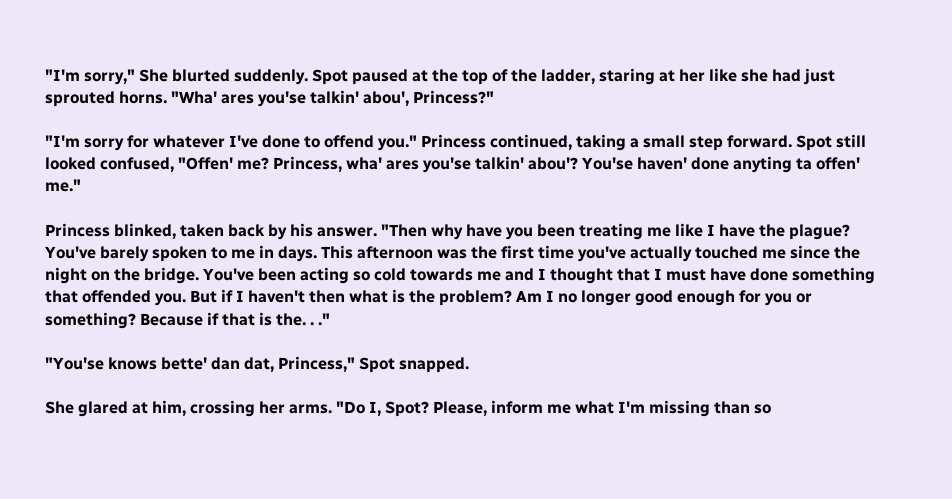"I'm sorry," She blurted suddenly. Spot paused at the top of the ladder, staring at her like she had just sprouted horns. "Wha' ares you'se talkin' abou', Princess?"

"I'm sorry for whatever I've done to offend you." Princess continued, taking a small step forward. Spot still looked confused, "Offen' me? Princess, wha' ares you'se talkin' abou'? You'se haven' done anyting ta offen' me."

Princess blinked, taken back by his answer. "Then why have you been treating me like I have the plague? You've barely spoken to me in days. This afternoon was the first time you've actually touched me since the night on the bridge. You've been acting so cold towards me and I thought that I must have done something that offended you. But if I haven't then what is the problem? Am I no longer good enough for you or something? Because if that is the. . ."

"You'se knows bette' dan dat, Princess," Spot snapped.

She glared at him, crossing her arms. "Do I, Spot? Please, inform me what I'm missing than so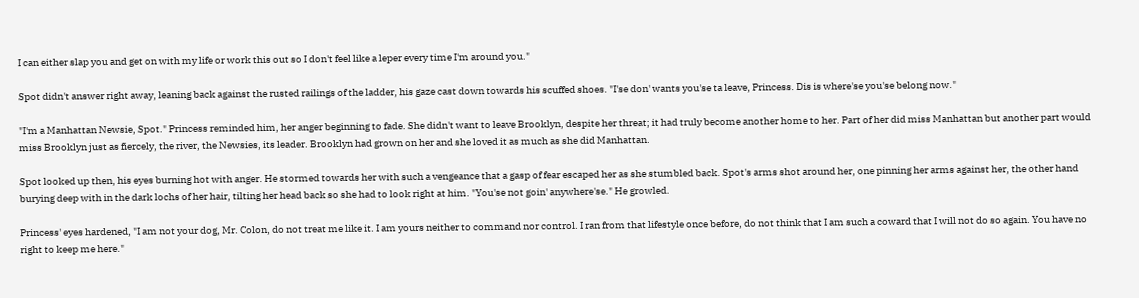I can either slap you and get on with my life or work this out so I don't feel like a leper every time I'm around you."

Spot didn't answer right away, leaning back against the rusted railings of the ladder, his gaze cast down towards his scuffed shoes. "I'se don' wants you'se ta leave, Princess. Dis is where'se you'se belong now."

"I'm a Manhattan Newsie, Spot." Princess reminded him, her anger beginning to fade. She didn't want to leave Brooklyn, despite her threat; it had truly become another home to her. Part of her did miss Manhattan but another part would miss Brooklyn just as fiercely, the river, the Newsies, its leader. Brooklyn had grown on her and she loved it as much as she did Manhattan.

Spot looked up then, his eyes burning hot with anger. He stormed towards her with such a vengeance that a gasp of fear escaped her as she stumbled back. Spot's arms shot around her, one pinning her arms against her, the other hand burying deep with in the dark lochs of her hair, tilting her head back so she had to look right at him. "You'se not goin' anywhere'se." He growled.

Princess' eyes hardened, "I am not your dog, Mr. Colon, do not treat me like it. I am yours neither to command nor control. I ran from that lifestyle once before, do not think that I am such a coward that I will not do so again. You have no right to keep me here."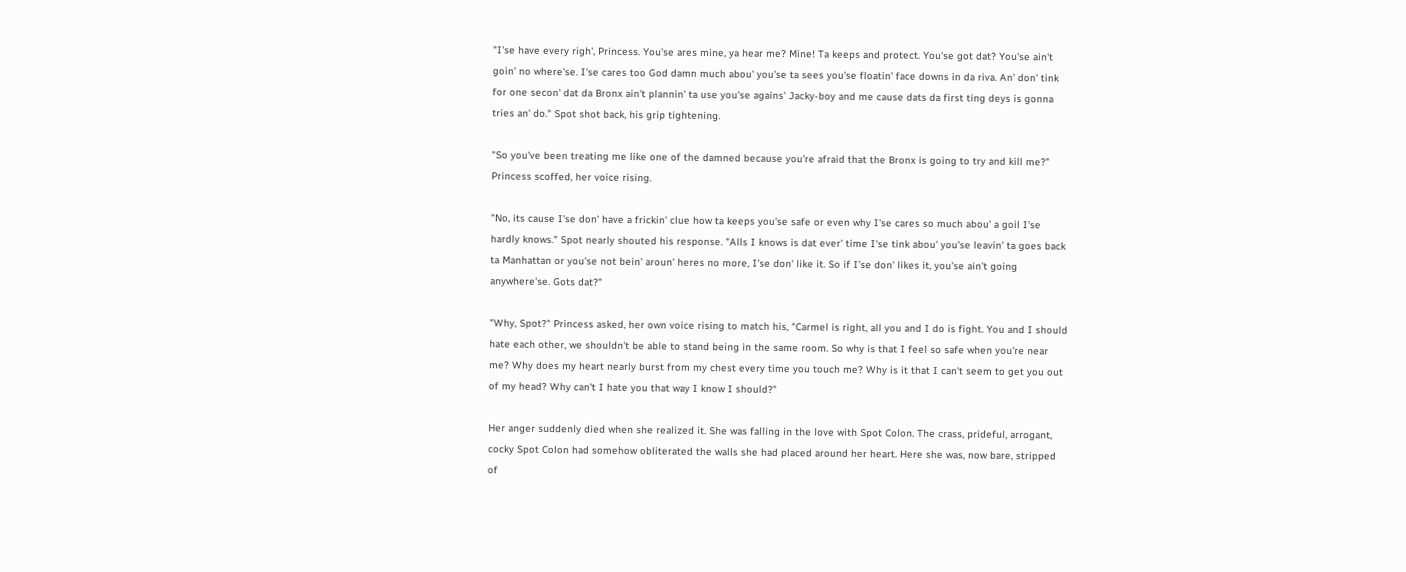"I'se have every righ', Princess. You'se ares mine, ya hear me? Mine! Ta keeps and protect. You'se got dat? You'se ain't goin' no where'se. I'se cares too God damn much abou' you'se ta sees you'se floatin' face downs in da riva. An' don' tink for one secon' dat da Bronx ain't plannin' ta use you'se agains' Jacky-boy and me cause dats da first ting deys is gonna tries an' do." Spot shot back, his grip tightening.

"So you've been treating me like one of the damned because you're afraid that the Bronx is going to try and kill me?" Princess scoffed, her voice rising.

"No, its cause I'se don' have a frickin' clue how ta keeps you'se safe or even why I'se cares so much abou' a goil I'se hardly knows." Spot nearly shouted his response. "Alls I knows is dat ever' time I'se tink abou' you'se leavin' ta goes back ta Manhattan or you'se not bein' aroun' heres no more, I'se don' like it. So if I'se don' likes it, you'se ain't going anywhere'se. Gots dat?"

"Why, Spot?" Princess asked, her own voice rising to match his, "Carmel is right, all you and I do is fight. You and I should hate each other, we shouldn't be able to stand being in the same room. So why is that I feel so safe when you're near me? Why does my heart nearly burst from my chest every time you touch me? Why is it that I can't seem to get you out of my head? Why can't I hate you that way I know I should?"

Her anger suddenly died when she realized it. She was falling in the love with Spot Colon. The crass, prideful, arrogant, cocky Spot Colon had somehow obliterated the walls she had placed around her heart. Here she was, now bare, stripped of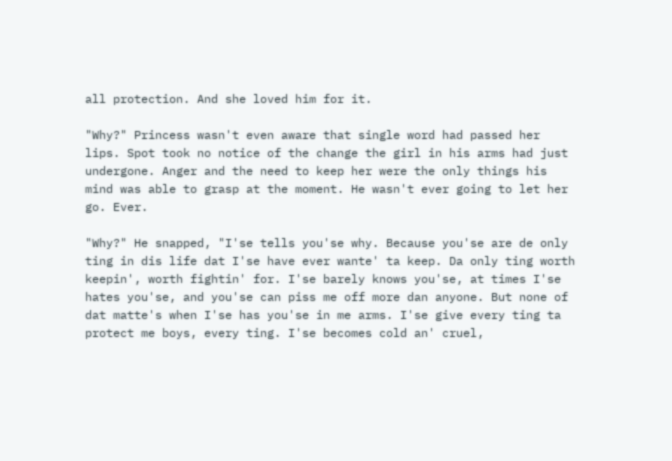all protection. And she loved him for it.

"Why?" Princess wasn't even aware that single word had passed her lips. Spot took no notice of the change the girl in his arms had just undergone. Anger and the need to keep her were the only things his mind was able to grasp at the moment. He wasn't ever going to let her go. Ever.

"Why?" He snapped, "I'se tells you'se why. Because you'se are de only ting in dis life dat I'se have ever wante' ta keep. Da only ting worth keepin', worth fightin' for. I'se barely knows you'se, at times I'se hates you'se, and you'se can piss me off more dan anyone. But none of dat matte's when I'se has you'se in me arms. I'se give every ting ta protect me boys, every ting. I'se becomes cold an' cruel,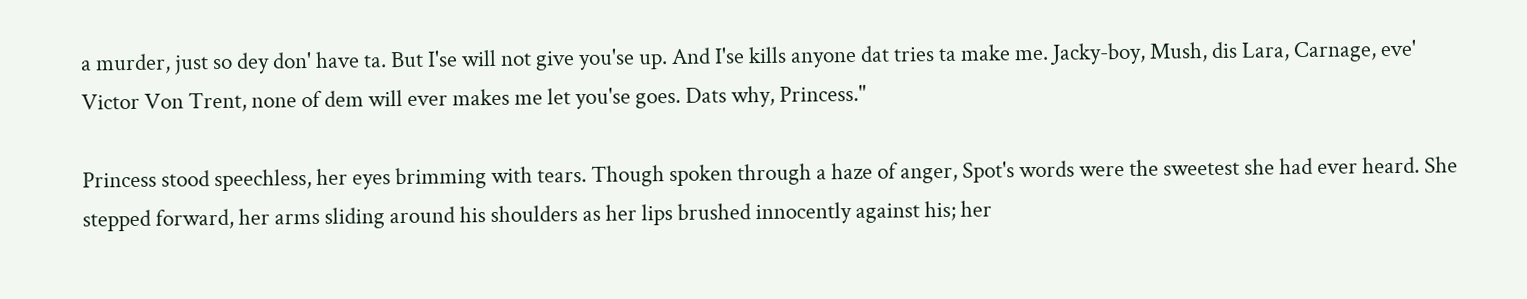a murder, just so dey don' have ta. But I'se will not give you'se up. And I'se kills anyone dat tries ta make me. Jacky-boy, Mush, dis Lara, Carnage, eve' Victor Von Trent, none of dem will ever makes me let you'se goes. Dats why, Princess."

Princess stood speechless, her eyes brimming with tears. Though spoken through a haze of anger, Spot's words were the sweetest she had ever heard. She stepped forward, her arms sliding around his shoulders as her lips brushed innocently against his; her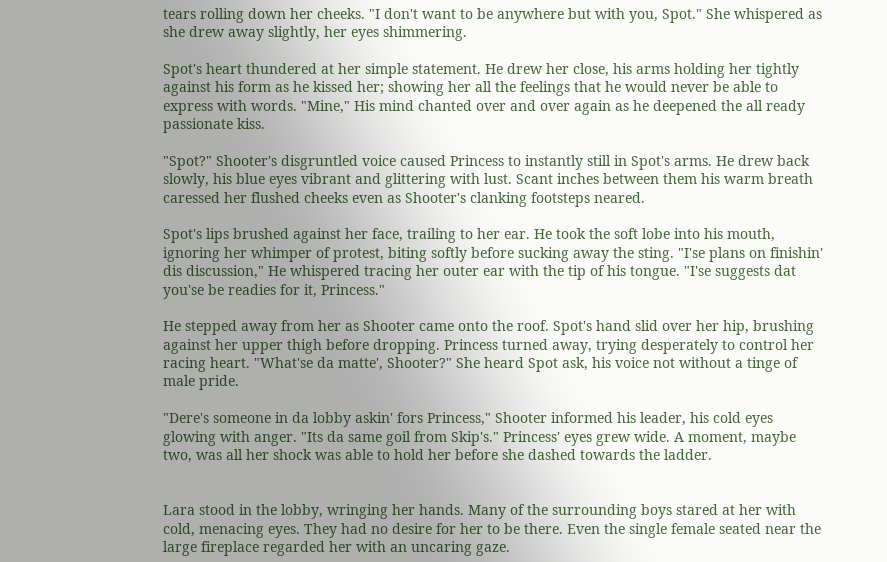tears rolling down her cheeks. "I don't want to be anywhere but with you, Spot." She whispered as she drew away slightly, her eyes shimmering.

Spot's heart thundered at her simple statement. He drew her close, his arms holding her tightly against his form as he kissed her; showing her all the feelings that he would never be able to express with words. "Mine," His mind chanted over and over again as he deepened the all ready passionate kiss.

"Spot?" Shooter's disgruntled voice caused Princess to instantly still in Spot's arms. He drew back slowly, his blue eyes vibrant and glittering with lust. Scant inches between them his warm breath caressed her flushed cheeks even as Shooter's clanking footsteps neared.

Spot's lips brushed against her face, trailing to her ear. He took the soft lobe into his mouth, ignoring her whimper of protest, biting softly before sucking away the sting. "I'se plans on finishin' dis discussion," He whispered tracing her outer ear with the tip of his tongue. "I'se suggests dat you'se be readies for it, Princess."

He stepped away from her as Shooter came onto the roof. Spot's hand slid over her hip, brushing against her upper thigh before dropping. Princess turned away, trying desperately to control her racing heart. "What'se da matte', Shooter?" She heard Spot ask, his voice not without a tinge of male pride.

"Dere's someone in da lobby askin' fors Princess," Shooter informed his leader, his cold eyes glowing with anger. "Its da same goil from Skip's." Princess' eyes grew wide. A moment, maybe two, was all her shock was able to hold her before she dashed towards the ladder.


Lara stood in the lobby, wringing her hands. Many of the surrounding boys stared at her with cold, menacing eyes. They had no desire for her to be there. Even the single female seated near the large fireplace regarded her with an uncaring gaze.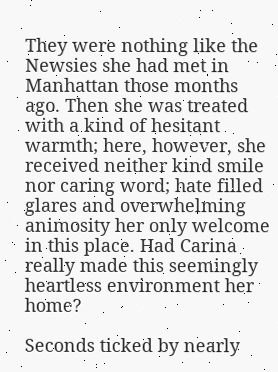They were nothing like the Newsies she had met in Manhattan those months ago. Then she was treated with a kind of hesitant warmth; here, however, she received neither kind smile nor caring word; hate filled glares and overwhelming animosity her only welcome in this place. Had Carina really made this seemingly heartless environment her home?

Seconds ticked by nearly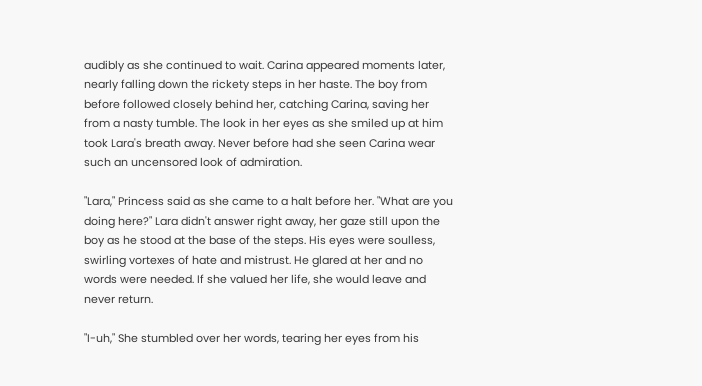audibly as she continued to wait. Carina appeared moments later, nearly falling down the rickety steps in her haste. The boy from before followed closely behind her, catching Carina, saving her from a nasty tumble. The look in her eyes as she smiled up at him took Lara's breath away. Never before had she seen Carina wear such an uncensored look of admiration.

"Lara," Princess said as she came to a halt before her. "What are you doing here?" Lara didn't answer right away, her gaze still upon the boy as he stood at the base of the steps. His eyes were soulless, swirling vortexes of hate and mistrust. He glared at her and no words were needed. If she valued her life, she would leave and never return.

"I-uh," She stumbled over her words, tearing her eyes from his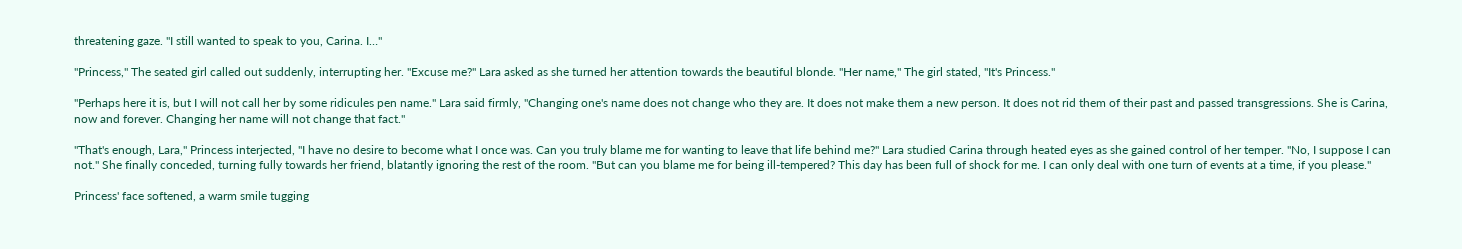threatening gaze. "I still wanted to speak to you, Carina. I…"

"Princess," The seated girl called out suddenly, interrupting her. "Excuse me?" Lara asked as she turned her attention towards the beautiful blonde. "Her name," The girl stated, "It's Princess."

"Perhaps here it is, but I will not call her by some ridicules pen name." Lara said firmly, "Changing one's name does not change who they are. It does not make them a new person. It does not rid them of their past and passed transgressions. She is Carina, now and forever. Changing her name will not change that fact."

"That's enough, Lara," Princess interjected, "I have no desire to become what I once was. Can you truly blame me for wanting to leave that life behind me?" Lara studied Carina through heated eyes as she gained control of her temper. "No, I suppose I can not." She finally conceded, turning fully towards her friend, blatantly ignoring the rest of the room. "But can you blame me for being ill-tempered? This day has been full of shock for me. I can only deal with one turn of events at a time, if you please."

Princess' face softened, a warm smile tugging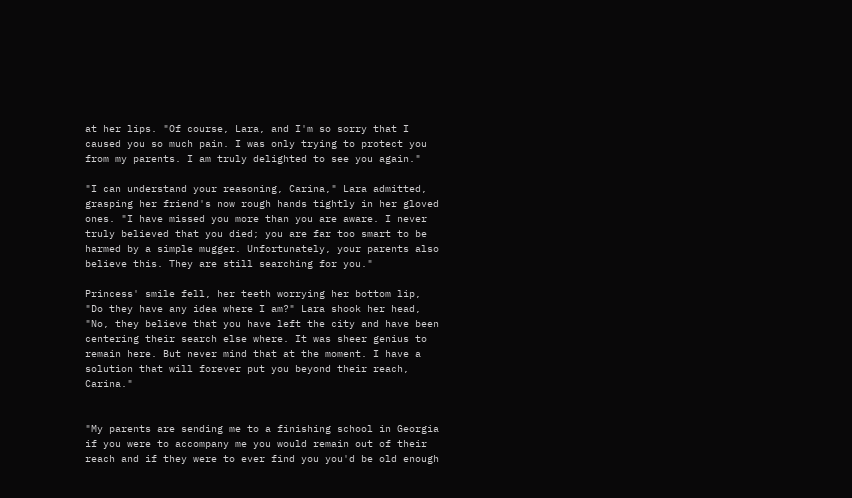at her lips. "Of course, Lara, and I'm so sorry that I caused you so much pain. I was only trying to protect you from my parents. I am truly delighted to see you again."

"I can understand your reasoning, Carina," Lara admitted, grasping her friend's now rough hands tightly in her gloved ones. "I have missed you more than you are aware. I never truly believed that you died; you are far too smart to be harmed by a simple mugger. Unfortunately, your parents also believe this. They are still searching for you."

Princess' smile fell, her teeth worrying her bottom lip, "Do they have any idea where I am?" Lara shook her head, "No, they believe that you have left the city and have been centering their search else where. It was sheer genius to remain here. But never mind that at the moment. I have a solution that will forever put you beyond their reach, Carina."


"My parents are sending me to a finishing school in Georgia if you were to accompany me you would remain out of their reach and if they were to ever find you you'd be old enough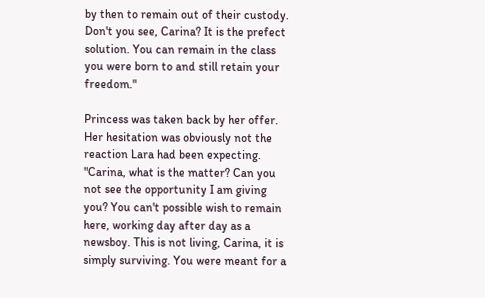by then to remain out of their custody. Don't you see, Carina? It is the prefect solution. You can remain in the class you were born to and still retain your freedom."

Princess was taken back by her offer. Her hesitation was obviously not the reaction Lara had been expecting. "Carina, what is the matter? Can you not see the opportunity I am giving you? You can't possible wish to remain here, working day after day as a newsboy. This is not living, Carina, it is simply surviving. You were meant for a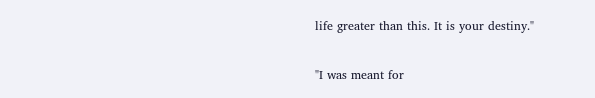life greater than this. It is your destiny."

"I was meant for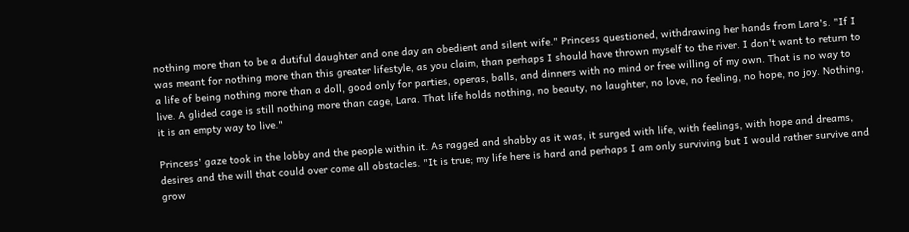nothing more than to be a dutiful daughter and one day an obedient and silent wife." Princess questioned, withdrawing her hands from Lara's. "If I was meant for nothing more than this greater lifestyle, as you claim, than perhaps I should have thrown myself to the river. I don't want to return to a life of being nothing more than a doll, good only for parties, operas, balls, and dinners with no mind or free willing of my own. That is no way to live. A glided cage is still nothing more than cage, Lara. That life holds nothing, no beauty, no laughter, no love, no feeling, no hope, no joy. Nothing, it is an empty way to live."

Princess' gaze took in the lobby and the people within it. As ragged and shabby as it was, it surged with life, with feelings, with hope and dreams, desires and the will that could over come all obstacles. "It is true; my life here is hard and perhaps I am only surviving but I would rather survive and grow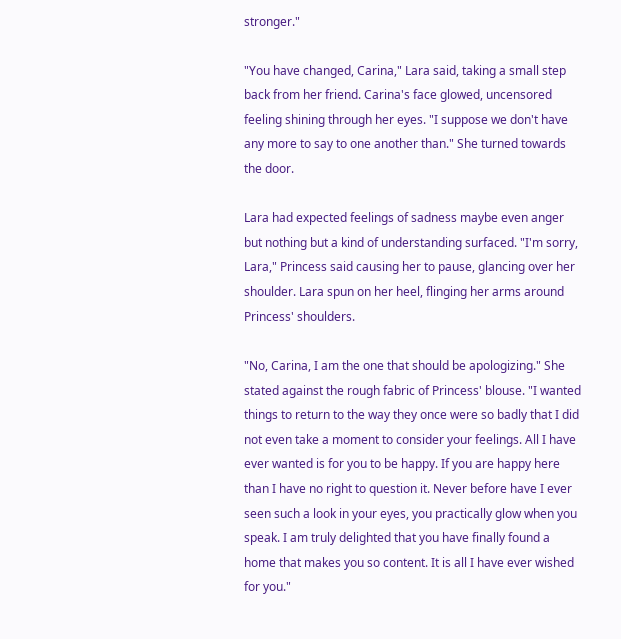stronger."

"You have changed, Carina," Lara said, taking a small step back from her friend. Carina's face glowed, uncensored feeling shining through her eyes. "I suppose we don't have any more to say to one another than." She turned towards the door.

Lara had expected feelings of sadness maybe even anger but nothing but a kind of understanding surfaced. "I'm sorry, Lara," Princess said causing her to pause, glancing over her shoulder. Lara spun on her heel, flinging her arms around Princess' shoulders.

"No, Carina, I am the one that should be apologizing." She stated against the rough fabric of Princess' blouse. "I wanted things to return to the way they once were so badly that I did not even take a moment to consider your feelings. All I have ever wanted is for you to be happy. If you are happy here than I have no right to question it. Never before have I ever seen such a look in your eyes, you practically glow when you speak. I am truly delighted that you have finally found a home that makes you so content. It is all I have ever wished for you."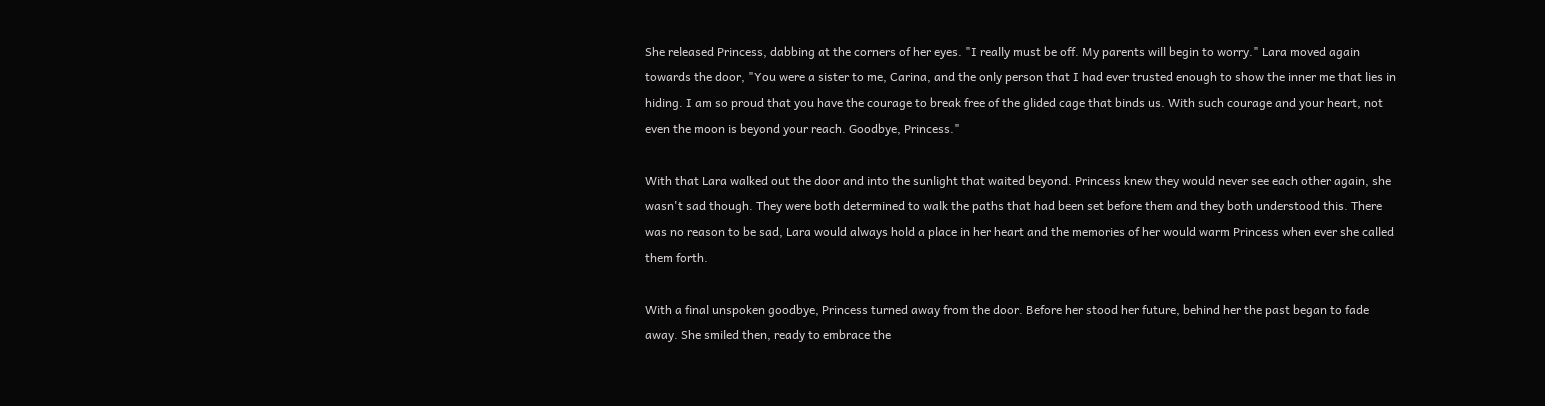She released Princess, dabbing at the corners of her eyes. "I really must be off. My parents will begin to worry." Lara moved again towards the door, "You were a sister to me, Carina, and the only person that I had ever trusted enough to show the inner me that lies in hiding. I am so proud that you have the courage to break free of the glided cage that binds us. With such courage and your heart, not even the moon is beyond your reach. Goodbye, Princess."

With that Lara walked out the door and into the sunlight that waited beyond. Princess knew they would never see each other again, she wasn't sad though. They were both determined to walk the paths that had been set before them and they both understood this. There was no reason to be sad, Lara would always hold a place in her heart and the memories of her would warm Princess when ever she called them forth.

With a final unspoken goodbye, Princess turned away from the door. Before her stood her future, behind her the past began to fade away. She smiled then, ready to embrace the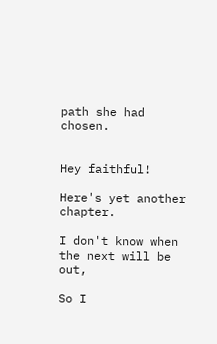path she had chosen.


Hey faithful!

Here's yet another chapter.

I don't know when the next will be out,

So I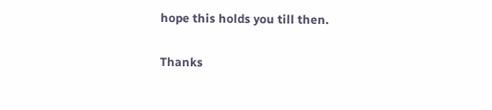hope this holds you till then.

Thanks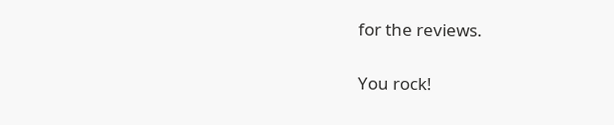for the reviews.

You rock!